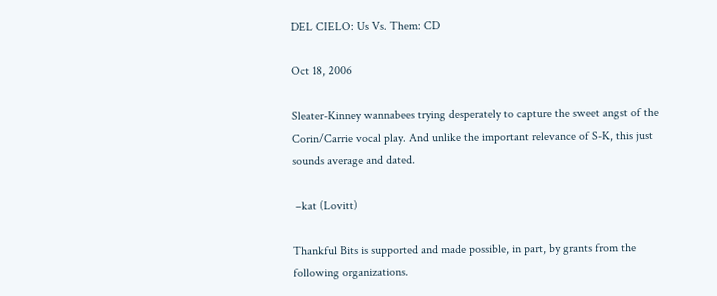DEL CIELO: Us Vs. Them: CD

Oct 18, 2006

Sleater-Kinney wannabees trying desperately to capture the sweet angst of the Corin/Carrie vocal play. And unlike the important relevance of S-K, this just sounds average and dated.

 –kat (Lovitt)

Thankful Bits is supported and made possible, in part, by grants from the following organizations.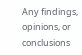Any findings, opinions, or conclusions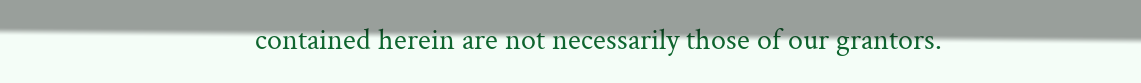contained herein are not necessarily those of our grantors.